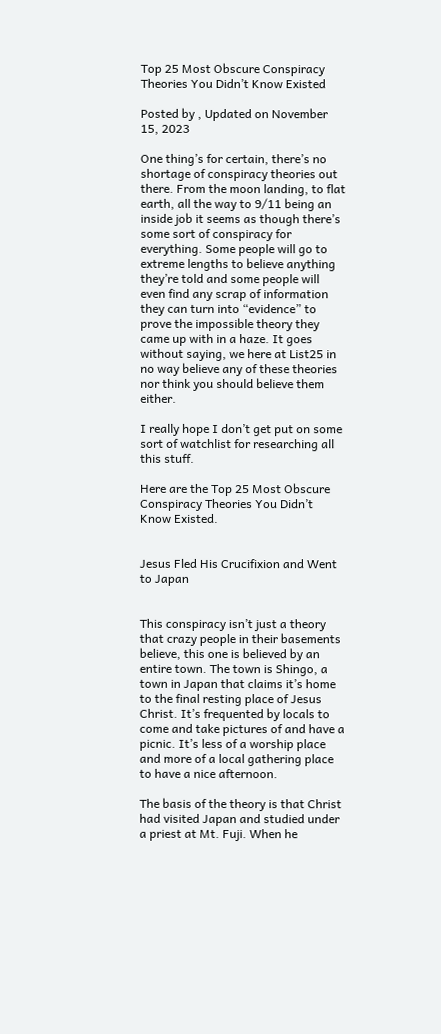Top 25 Most Obscure Conspiracy Theories You Didn’t Know Existed

Posted by , Updated on November 15, 2023

One thing’s for certain, there’s no shortage of conspiracy theories out there. From the moon landing, to flat earth, all the way to 9/11 being an inside job it seems as though there’s some sort of conspiracy for everything. Some people will go to extreme lengths to believe anything they’re told and some people will even find any scrap of information they can turn into “evidence” to prove the impossible theory they came up with in a haze. It goes without saying, we here at List25 in no way believe any of these theories nor think you should believe them either.

I really hope I don’t get put on some sort of watchlist for researching all this stuff.

Here are the Top 25 Most Obscure Conspiracy Theories You Didn’t Know Existed.


Jesus Fled His Crucifixion and Went to Japan


This conspiracy isn’t just a theory that crazy people in their basements believe, this one is believed by an entire town. The town is Shingo, a town in Japan that claims it’s home to the final resting place of Jesus Christ. It’s frequented by locals to come and take pictures of and have a picnic. It’s less of a worship place and more of a local gathering place to have a nice afternoon.

The basis of the theory is that Christ had visited Japan and studied under a priest at Mt. Fuji. When he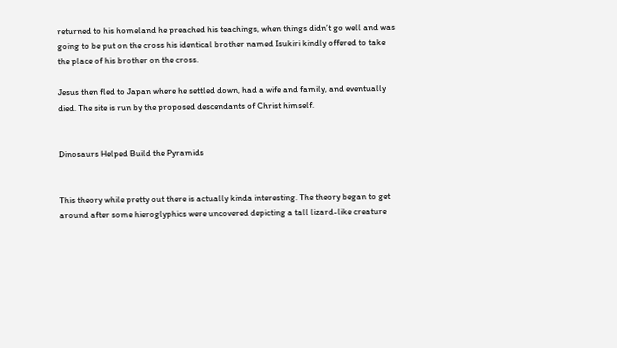returned to his homeland he preached his teachings, when things didn’t go well and was going to be put on the cross his identical brother named Isukiri kindly offered to take the place of his brother on the cross.

Jesus then fled to Japan where he settled down, had a wife and family, and eventually died. The site is run by the proposed descendants of Christ himself.


Dinosaurs Helped Build the Pyramids


This theory while pretty out there is actually kinda interesting. The theory began to get around after some hieroglyphics were uncovered depicting a tall lizard-like creature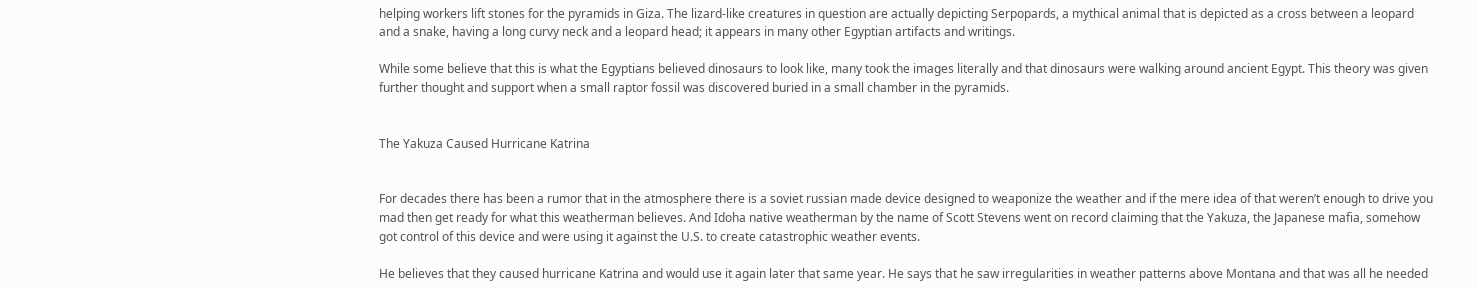helping workers lift stones for the pyramids in Giza. The lizard-like creatures in question are actually depicting Serpopards, a mythical animal that is depicted as a cross between a leopard and a snake, having a long curvy neck and a leopard head; it appears in many other Egyptian artifacts and writings.

While some believe that this is what the Egyptians believed dinosaurs to look like, many took the images literally and that dinosaurs were walking around ancient Egypt. This theory was given further thought and support when a small raptor fossil was discovered buried in a small chamber in the pyramids.


The Yakuza Caused Hurricane Katrina


For decades there has been a rumor that in the atmosphere there is a soviet russian made device designed to weaponize the weather and if the mere idea of that weren’t enough to drive you mad then get ready for what this weatherman believes. And Idoha native weatherman by the name of Scott Stevens went on record claiming that the Yakuza, the Japanese mafia, somehow got control of this device and were using it against the U.S. to create catastrophic weather events.

He believes that they caused hurricane Katrina and would use it again later that same year. He says that he saw irregularities in weather patterns above Montana and that was all he needed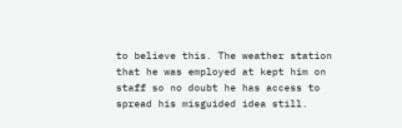to believe this. The weather station that he was employed at kept him on staff so no doubt he has access to spread his misguided idea still.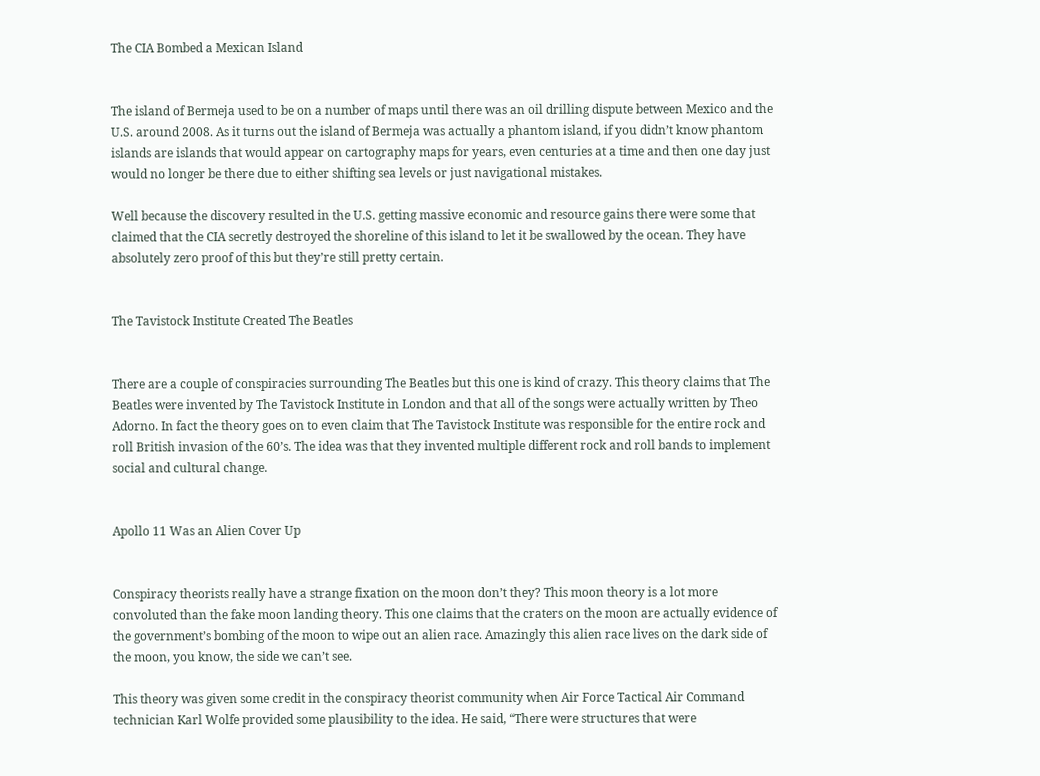The CIA Bombed a Mexican Island


The island of Bermeja used to be on a number of maps until there was an oil drilling dispute between Mexico and the U.S. around 2008. As it turns out the island of Bermeja was actually a phantom island, if you didn’t know phantom islands are islands that would appear on cartography maps for years, even centuries at a time and then one day just would no longer be there due to either shifting sea levels or just navigational mistakes.

Well because the discovery resulted in the U.S. getting massive economic and resource gains there were some that claimed that the CIA secretly destroyed the shoreline of this island to let it be swallowed by the ocean. They have absolutely zero proof of this but they’re still pretty certain.


The Tavistock Institute Created The Beatles


There are a couple of conspiracies surrounding The Beatles but this one is kind of crazy. This theory claims that The Beatles were invented by The Tavistock Institute in London and that all of the songs were actually written by Theo Adorno. In fact the theory goes on to even claim that The Tavistock Institute was responsible for the entire rock and roll British invasion of the 60’s. The idea was that they invented multiple different rock and roll bands to implement social and cultural change.


Apollo 11 Was an Alien Cover Up


Conspiracy theorists really have a strange fixation on the moon don’t they? This moon theory is a lot more convoluted than the fake moon landing theory. This one claims that the craters on the moon are actually evidence of the government’s bombing of the moon to wipe out an alien race. Amazingly this alien race lives on the dark side of the moon, you know, the side we can’t see.

This theory was given some credit in the conspiracy theorist community when Air Force Tactical Air Command technician Karl Wolfe provided some plausibility to the idea. He said, “There were structures that were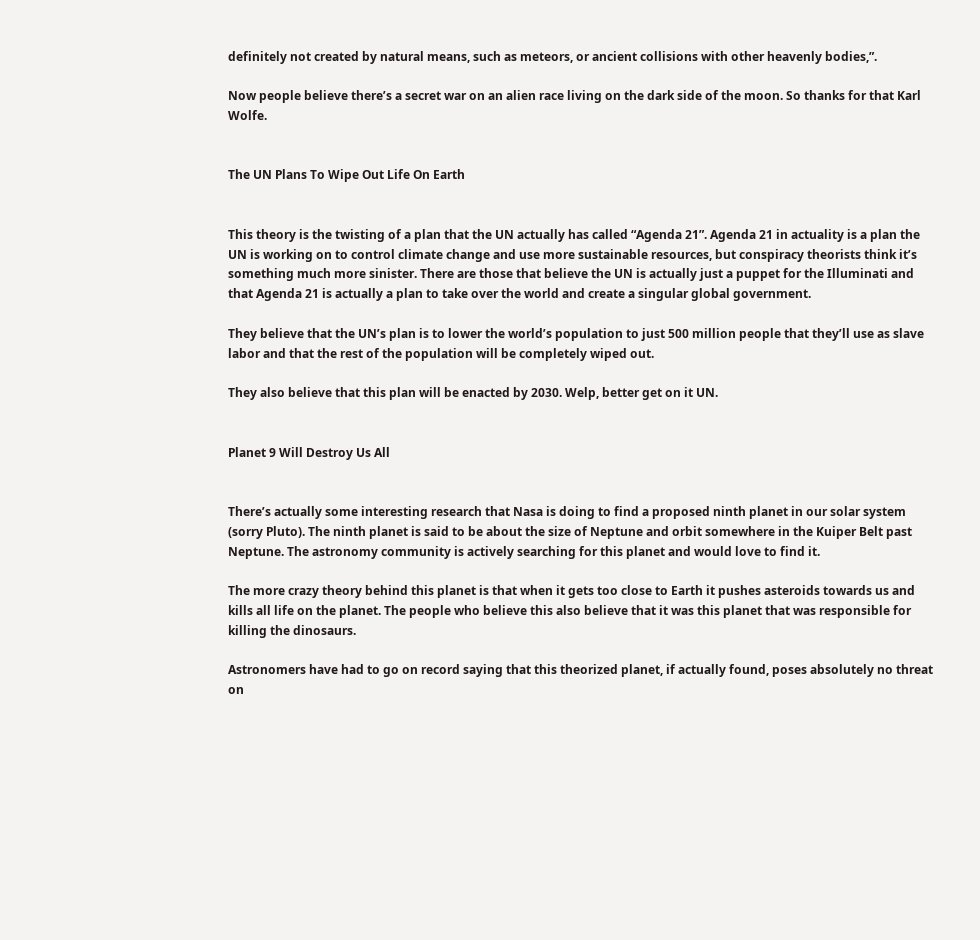definitely not created by natural means, such as meteors, or ancient collisions with other heavenly bodies,”.

Now people believe there’s a secret war on an alien race living on the dark side of the moon. So thanks for that Karl Wolfe.


The UN Plans To Wipe Out Life On Earth


This theory is the twisting of a plan that the UN actually has called “Agenda 21”. Agenda 21 in actuality is a plan the UN is working on to control climate change and use more sustainable resources, but conspiracy theorists think it’s something much more sinister. There are those that believe the UN is actually just a puppet for the Illuminati and that Agenda 21 is actually a plan to take over the world and create a singular global government.

They believe that the UN’s plan is to lower the world’s population to just 500 million people that they’ll use as slave labor and that the rest of the population will be completely wiped out.

They also believe that this plan will be enacted by 2030. Welp, better get on it UN.


Planet 9 Will Destroy Us All


There’s actually some interesting research that Nasa is doing to find a proposed ninth planet in our solar system (sorry Pluto). The ninth planet is said to be about the size of Neptune and orbit somewhere in the Kuiper Belt past Neptune. The astronomy community is actively searching for this planet and would love to find it.

The more crazy theory behind this planet is that when it gets too close to Earth it pushes asteroids towards us and kills all life on the planet. The people who believe this also believe that it was this planet that was responsible for killing the dinosaurs.

Astronomers have had to go on record saying that this theorized planet, if actually found, poses absolutely no threat on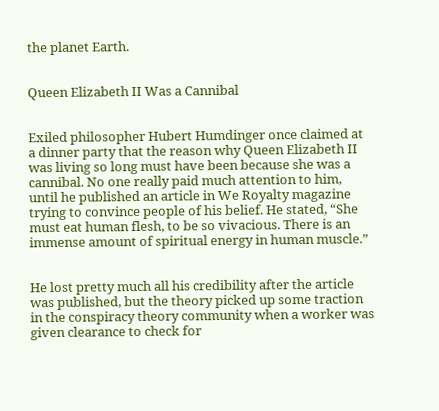the planet Earth.


Queen Elizabeth II Was a Cannibal


Exiled philosopher Hubert Humdinger once claimed at a dinner party that the reason why Queen Elizabeth II was living so long must have been because she was a cannibal. No one really paid much attention to him, until he published an article in We Royalty magazine trying to convince people of his belief. He stated, “She must eat human flesh, to be so vivacious. There is an immense amount of spiritual energy in human muscle.”


He lost pretty much all his credibility after the article was published, but the theory picked up some traction in the conspiracy theory community when a worker was given clearance to check for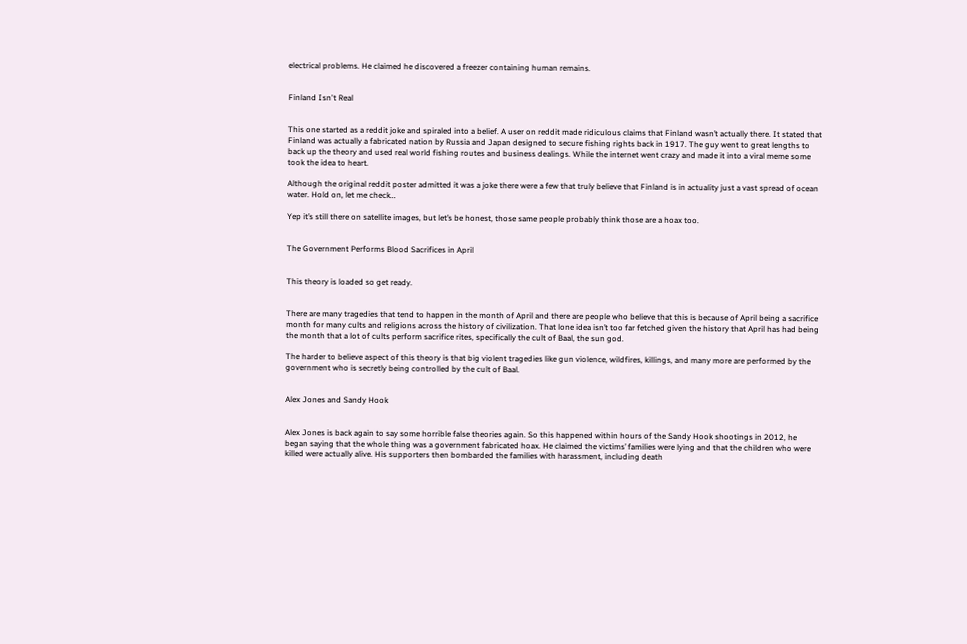electrical problems. He claimed he discovered a freezer containing human remains.


Finland Isn't Real


This one started as a reddit joke and spiraled into a belief. A user on reddit made ridiculous claims that Finland wasn’t actually there. It stated that Finland was actually a fabricated nation by Russia and Japan designed to secure fishing rights back in 1917. The guy went to great lengths to back up the theory and used real world fishing routes and business dealings. While the internet went crazy and made it into a viral meme some took the idea to heart.

Although the original reddit poster admitted it was a joke there were a few that truly believe that Finland is in actuality just a vast spread of ocean water. Hold on, let me check…

Yep it’s still there on satellite images, but let’s be honest, those same people probably think those are a hoax too.


The Government Performs Blood Sacrifices in April


This theory is loaded so get ready.


There are many tragedies that tend to happen in the month of April and there are people who believe that this is because of April being a sacrifice month for many cults and religions across the history of civilization. That lone idea isn’t too far fetched given the history that April has had being the month that a lot of cults perform sacrifice rites, specifically the cult of Baal, the sun god.

The harder to believe aspect of this theory is that big violent tragedies like gun violence, wildfires, killings, and many more are performed by the government who is secretly being controlled by the cult of Baal.


Alex Jones and Sandy Hook


Alex Jones is back again to say some horrible false theories again. So this happened within hours of the Sandy Hook shootings in 2012, he began saying that the whole thing was a government fabricated hoax. He claimed the victims’ families were lying and that the children who were killed were actually alive. His supporters then bombarded the families with harassment, including death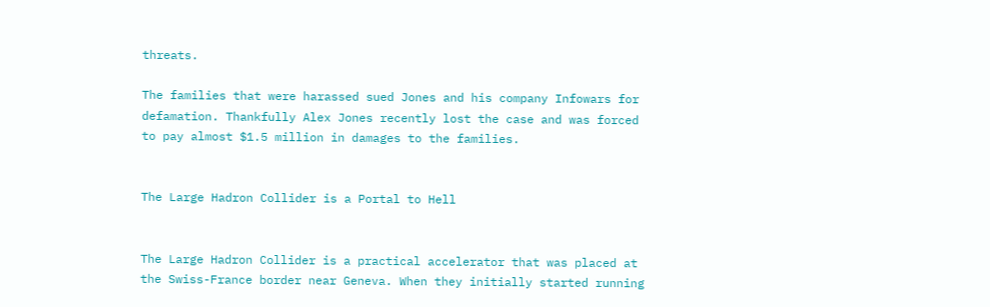threats.

The families that were harassed sued Jones and his company Infowars for defamation. Thankfully Alex Jones recently lost the case and was forced to pay almost $1.5 million in damages to the families.


The Large Hadron Collider is a Portal to Hell


The Large Hadron Collider is a practical accelerator that was placed at the Swiss-France border near Geneva. When they initially started running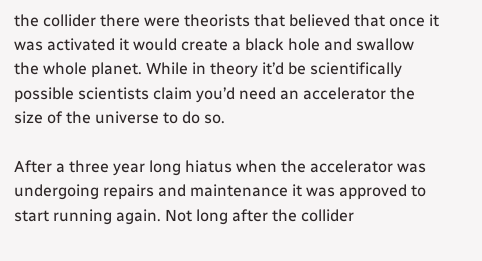the collider there were theorists that believed that once it was activated it would create a black hole and swallow the whole planet. While in theory it’d be scientifically possible scientists claim you’d need an accelerator the size of the universe to do so.

After a three year long hiatus when the accelerator was undergoing repairs and maintenance it was approved to start running again. Not long after the collider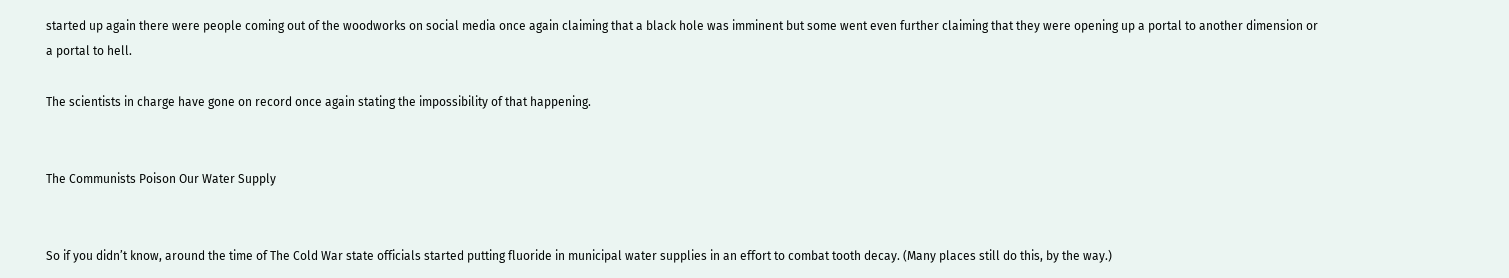started up again there were people coming out of the woodworks on social media once again claiming that a black hole was imminent but some went even further claiming that they were opening up a portal to another dimension or a portal to hell.

The scientists in charge have gone on record once again stating the impossibility of that happening.


The Communists Poison Our Water Supply


So if you didn’t know, around the time of The Cold War state officials started putting fluoride in municipal water supplies in an effort to combat tooth decay. (Many places still do this, by the way.)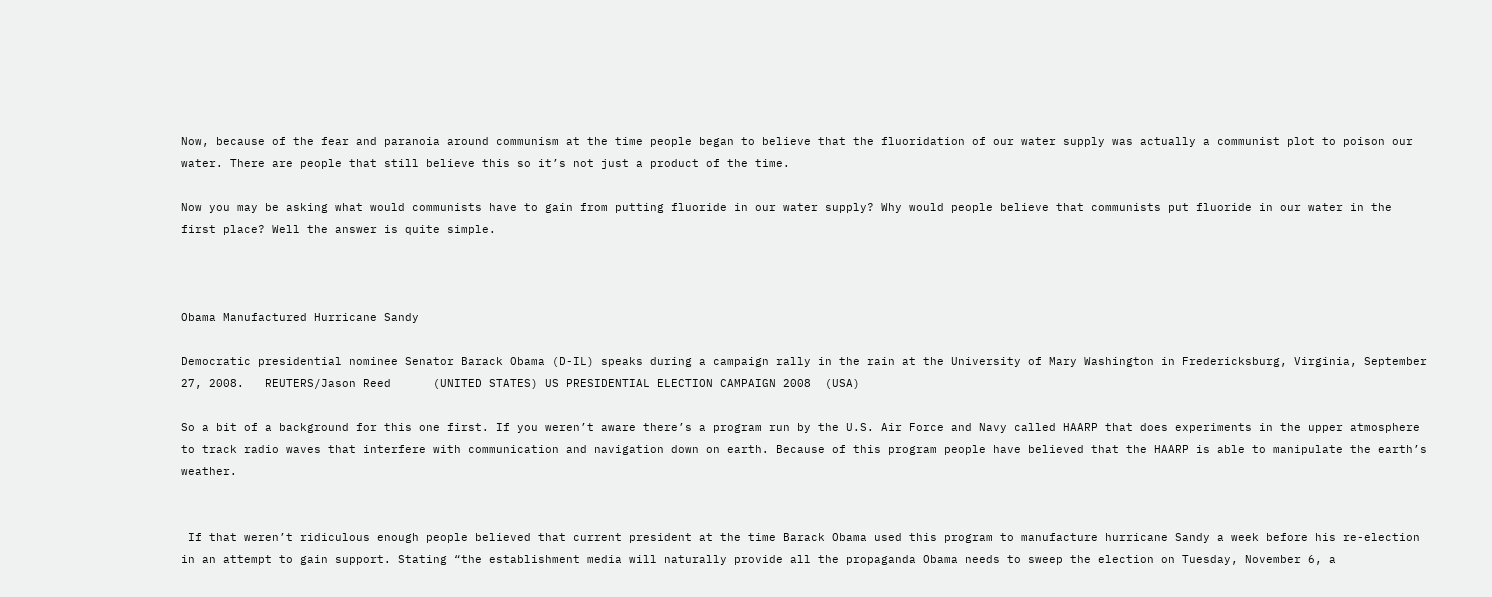Now, because of the fear and paranoia around communism at the time people began to believe that the fluoridation of our water supply was actually a communist plot to poison our water. There are people that still believe this so it’s not just a product of the time.

Now you may be asking what would communists have to gain from putting fluoride in our water supply? Why would people believe that communists put fluoride in our water in the first place? Well the answer is quite simple.



Obama Manufactured Hurricane Sandy

Democratic presidential nominee Senator Barack Obama (D-IL) speaks during a campaign rally in the rain at the University of Mary Washington in Fredericksburg, Virginia, September 27, 2008.   REUTERS/Jason Reed      (UNITED STATES) US PRESIDENTIAL ELECTION CAMPAIGN 2008  (USA)

So a bit of a background for this one first. If you weren’t aware there’s a program run by the U.S. Air Force and Navy called HAARP that does experiments in the upper atmosphere to track radio waves that interfere with communication and navigation down on earth. Because of this program people have believed that the HAARP is able to manipulate the earth’s weather.


 If that weren’t ridiculous enough people believed that current president at the time Barack Obama used this program to manufacture hurricane Sandy a week before his re-election in an attempt to gain support. Stating “the establishment media will naturally provide all the propaganda Obama needs to sweep the election on Tuesday, November 6, a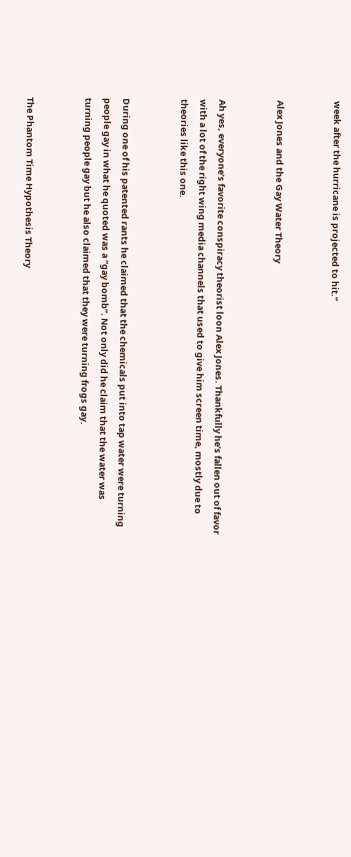week after the hurricane is projected to hit.”


Alex Jones and the Gay Water Theory


Ah yes, everyone’s favorite conspiracy theorist loon Alex Jones. Thankfully he’s fallen out of favor with a lot of the right wing media channels that used to give him screen time, mostly due to theories like this one.


During one of his patented rants he claimed that the chemicals put into tap water were turning people gay in what he quoted was a “gay bomb”. Not only did he claim that the water was turning people gay but he also claimed that they were turning frogs gay.


The Phantom Time Hypothesis Theory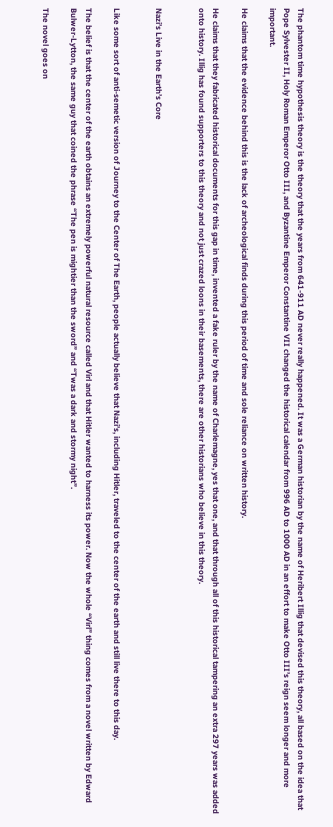The phantom time hypothesis theory is the theory that the years from 641-911 AD never really happened. It was a German historian by the name of Heribert Illig that devised this theory, all based on the idea that Pope Sylvester II, Holy Roman Emperor Otto III, and Byzantine Emperor Constantine VII changed the historical calendar from 996 AD to 1000 AD in an effort to make Otto III’s reign seem longer and more important.

He claims that the evidence behind this is the lack of archeological finds during this period of time and sole reliance on written history.

He claims that they fabricated historical documents for this gap in time, invented a fake ruler by the name of Charlemagne, yes that one, and that through all of this historical tampering an extra 297 years was added onto history. Illig has found supporters to this theory and not just crazed loons in their basements, there are other historians who believe in this theory.


Nazi’s Live in the Earth’s Core


Like some sort of anti-semetic version of Journey to the Center of The Earth, people actually believe that Nazi’s, including Hitler, traveled to the center of the earth and still live there to this day.

The belief is that the center of the earth obtains an extremely powerful natural resource called Virl and that Hitler wanted to harness its power. Now the whole “Virl” thing comes from a novel written by Edward Bulwer-Lytton, the same guy that coined the phrase “The pen is mightier than the sword” and “Twas a dark and stormy night”.

The novel goes on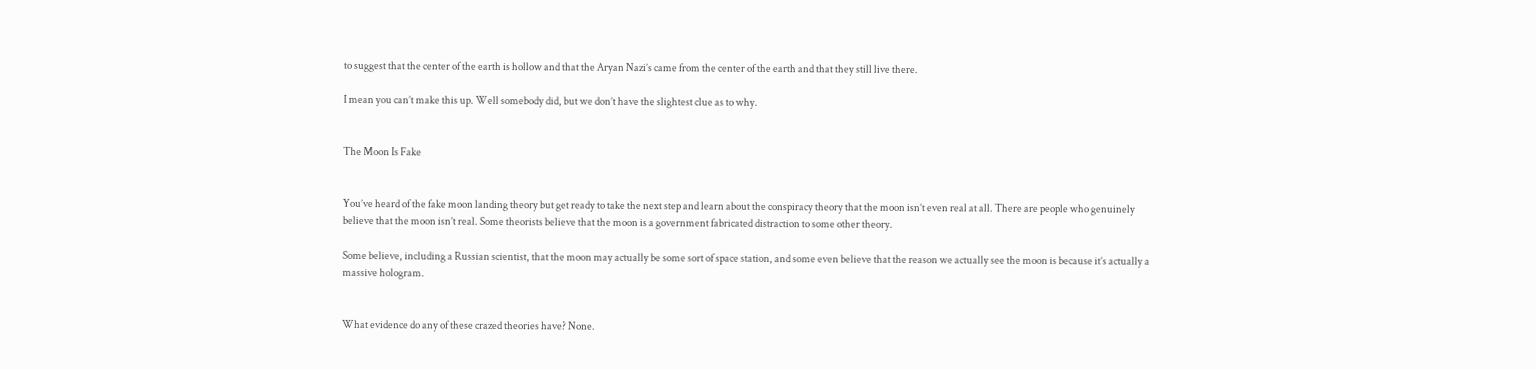to suggest that the center of the earth is hollow and that the Aryan Nazi’s came from the center of the earth and that they still live there.

I mean you can’t make this up. Well somebody did, but we don’t have the slightest clue as to why.


The Moon Is Fake


You’ve heard of the fake moon landing theory but get ready to take the next step and learn about the conspiracy theory that the moon isn’t even real at all. There are people who genuinely believe that the moon isn’t real. Some theorists believe that the moon is a government fabricated distraction to some other theory.

Some believe, including a Russian scientist, that the moon may actually be some sort of space station, and some even believe that the reason we actually see the moon is because it’s actually a massive hologram.


What evidence do any of these crazed theories have? None.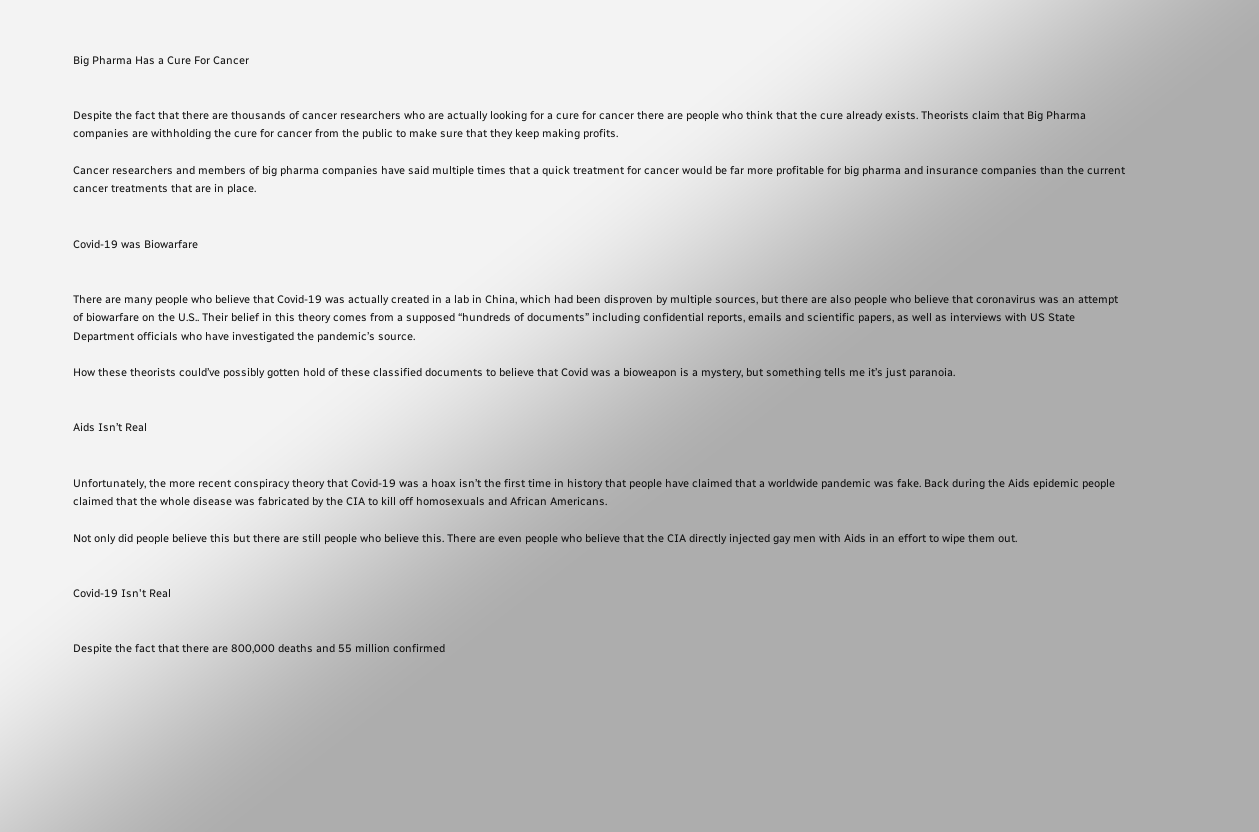Big Pharma Has a Cure For Cancer


Despite the fact that there are thousands of cancer researchers who are actually looking for a cure for cancer there are people who think that the cure already exists. Theorists claim that Big Pharma companies are withholding the cure for cancer from the public to make sure that they keep making profits.

Cancer researchers and members of big pharma companies have said multiple times that a quick treatment for cancer would be far more profitable for big pharma and insurance companies than the current cancer treatments that are in place.


Covid-19 was Biowarfare


There are many people who believe that Covid-19 was actually created in a lab in China, which had been disproven by multiple sources, but there are also people who believe that coronavirus was an attempt of biowarfare on the U.S.. Their belief in this theory comes from a supposed “hundreds of documents” including confidential reports, emails and scientific papers, as well as interviews with US State Department officials who have investigated the pandemic’s source.

How these theorists could’ve possibly gotten hold of these classified documents to believe that Covid was a bioweapon is a mystery, but something tells me it’s just paranoia.


Aids Isn’t Real


Unfortunately, the more recent conspiracy theory that Covid-19 was a hoax isn’t the first time in history that people have claimed that a worldwide pandemic was fake. Back during the Aids epidemic people claimed that the whole disease was fabricated by the CIA to kill off homosexuals and African Americans.

Not only did people believe this but there are still people who believe this. There are even people who believe that the CIA directly injected gay men with Aids in an effort to wipe them out.


Covid-19 Isn't Real


Despite the fact that there are 800,000 deaths and 55 million confirmed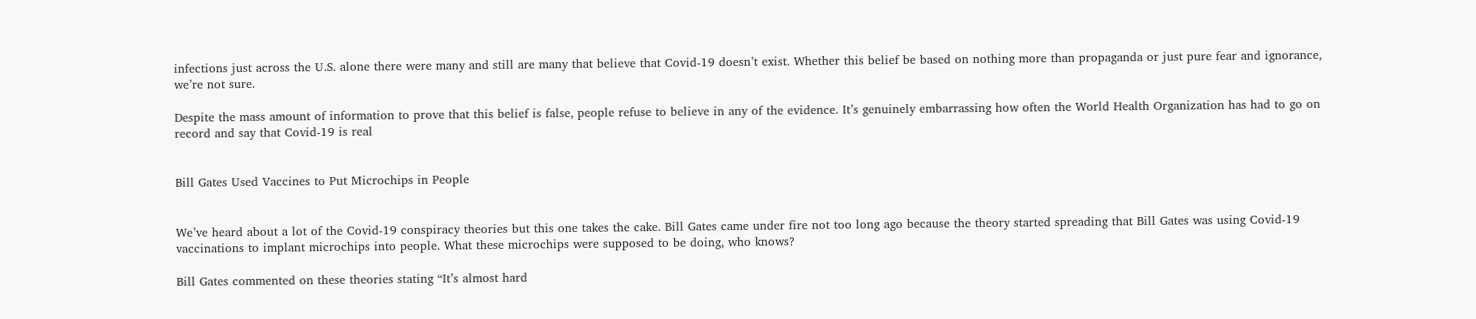infections just across the U.S. alone there were many and still are many that believe that Covid-19 doesn’t exist. Whether this belief be based on nothing more than propaganda or just pure fear and ignorance, we’re not sure.

Despite the mass amount of information to prove that this belief is false, people refuse to believe in any of the evidence. It’s genuinely embarrassing how often the World Health Organization has had to go on record and say that Covid-19 is real


Bill Gates Used Vaccines to Put Microchips in People


We’ve heard about a lot of the Covid-19 conspiracy theories but this one takes the cake. Bill Gates came under fire not too long ago because the theory started spreading that Bill Gates was using Covid-19 vaccinations to implant microchips into people. What these microchips were supposed to be doing, who knows?

Bill Gates commented on these theories stating “It’s almost hard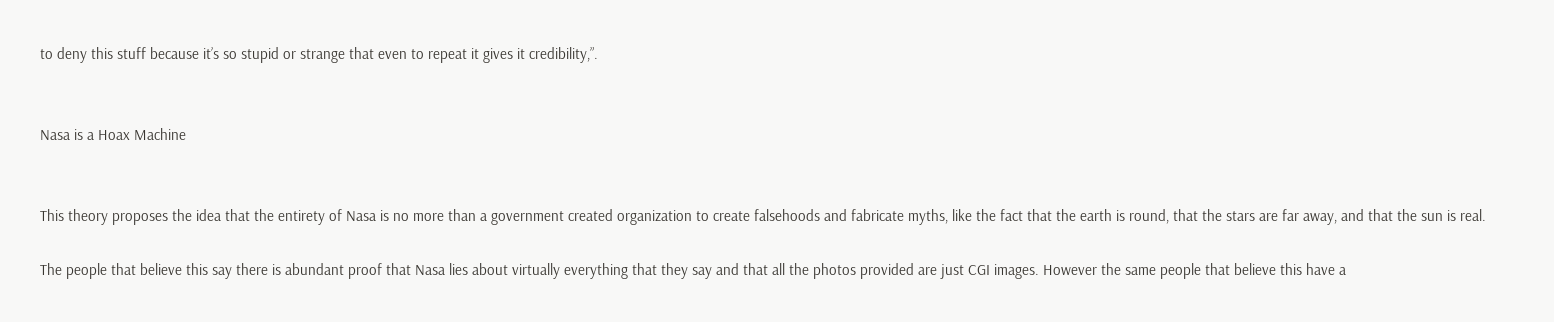to deny this stuff because it’s so stupid or strange that even to repeat it gives it credibility,”.


Nasa is a Hoax Machine


This theory proposes the idea that the entirety of Nasa is no more than a government created organization to create falsehoods and fabricate myths, like the fact that the earth is round, that the stars are far away, and that the sun is real.

The people that believe this say there is abundant proof that Nasa lies about virtually everything that they say and that all the photos provided are just CGI images. However the same people that believe this have a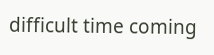difficult time coming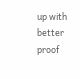up with better proof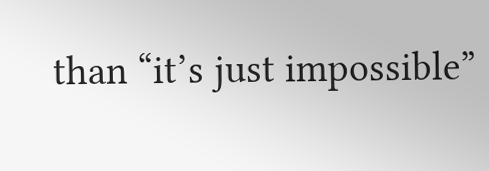than “it’s just impossible”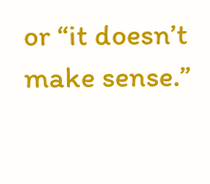or “it doesn’t make sense.”